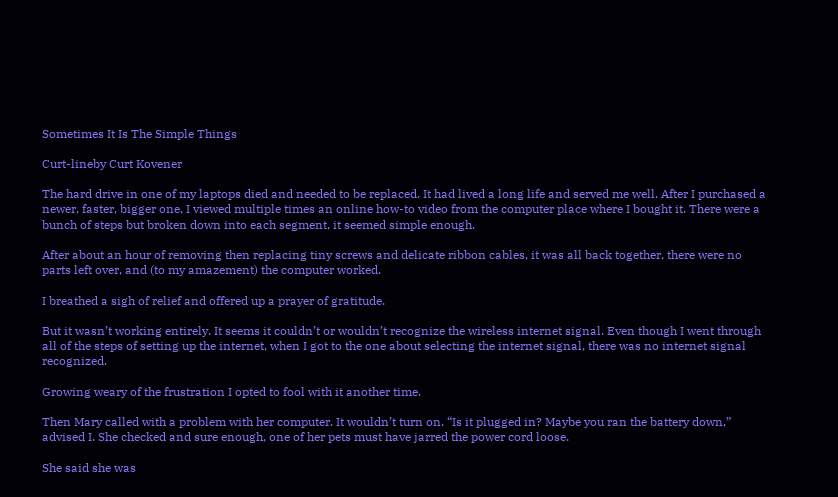Sometimes It Is The Simple Things

Curt-lineby Curt Kovener

The hard drive in one of my laptops died and needed to be replaced. It had lived a long life and served me well. After I purchased a newer, faster, bigger one, I viewed multiple times an online how-to video from the computer place where I bought it. There were a bunch of steps but broken down into each segment, it seemed simple enough.

After about an hour of removing then replacing tiny screws and delicate ribbon cables, it was all back together, there were no parts left over, and (to my amazement) the computer worked.

I breathed a sigh of relief and offered up a prayer of gratitude.

But it wasn’t working entirely. It seems it couldn’t or wouldn’t recognize the wireless internet signal. Even though I went through all of the steps of setting up the internet, when I got to the one about selecting the internet signal, there was no internet signal recognized.

Growing weary of the frustration I opted to fool with it another time.

Then Mary called with a problem with her computer. It wouldn’t turn on. “Is it plugged in? Maybe you ran the battery down,” advised I. She checked and sure enough, one of her pets must have jarred the power cord loose.

She said she was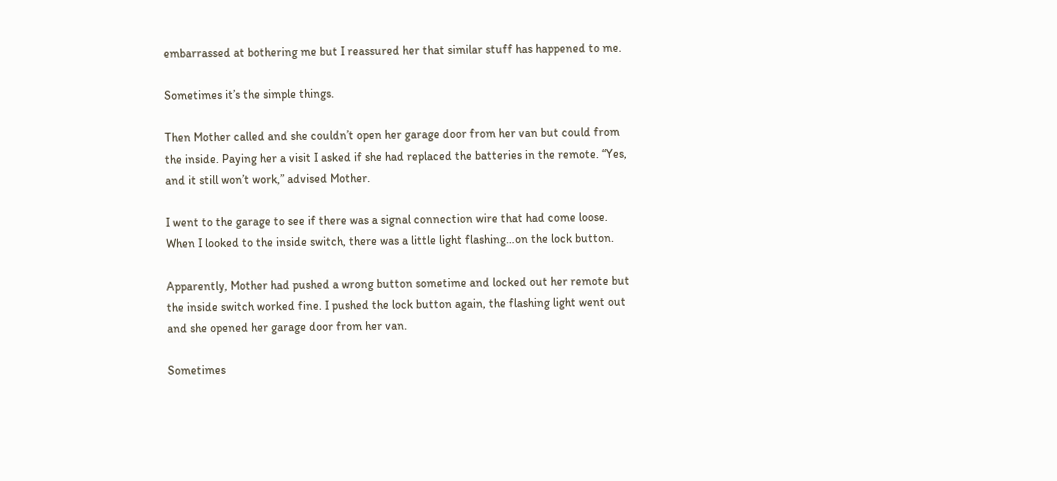embarrassed at bothering me but I reassured her that similar stuff has happened to me.

Sometimes it’s the simple things.

Then Mother called and she couldn’t open her garage door from her van but could from the inside. Paying her a visit I asked if she had replaced the batteries in the remote. “Yes, and it still won’t work,” advised Mother.

I went to the garage to see if there was a signal connection wire that had come loose. When I looked to the inside switch, there was a little light flashing…on the lock button.

Apparently, Mother had pushed a wrong button sometime and locked out her remote but the inside switch worked fine. I pushed the lock button again, the flashing light went out and she opened her garage door from her van.

Sometimes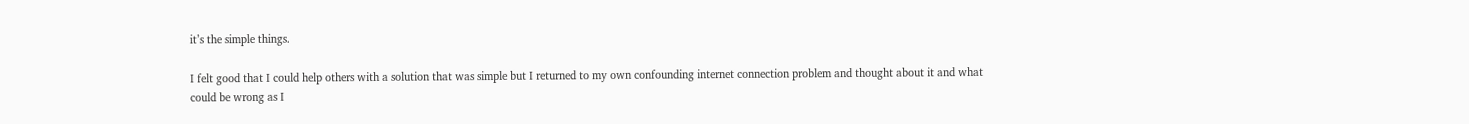it’s the simple things.

I felt good that I could help others with a solution that was simple but I returned to my own confounding internet connection problem and thought about it and what could be wrong as I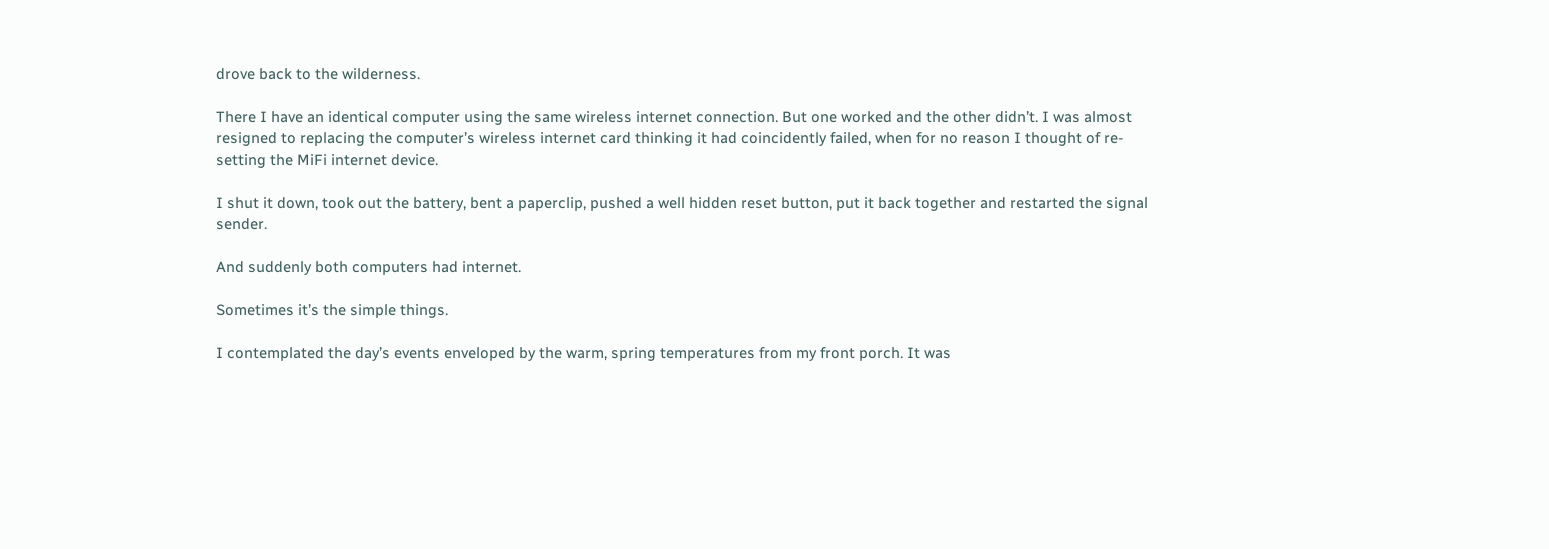drove back to the wilderness.

There I have an identical computer using the same wireless internet connection. But one worked and the other didn’t. I was almost resigned to replacing the computer’s wireless internet card thinking it had coincidently failed, when for no reason I thought of re-setting the MiFi internet device.

I shut it down, took out the battery, bent a paperclip, pushed a well hidden reset button, put it back together and restarted the signal sender.

And suddenly both computers had internet.

Sometimes it’s the simple things.

I contemplated the day’s events enveloped by the warm, spring temperatures from my front porch. It was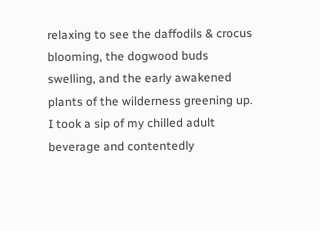relaxing to see the daffodils & crocus blooming, the dogwood buds swelling, and the early awakened plants of the wilderness greening up. I took a sip of my chilled adult beverage and contentedly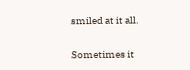smiled at it all.

Sometimes it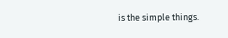is the simple things.